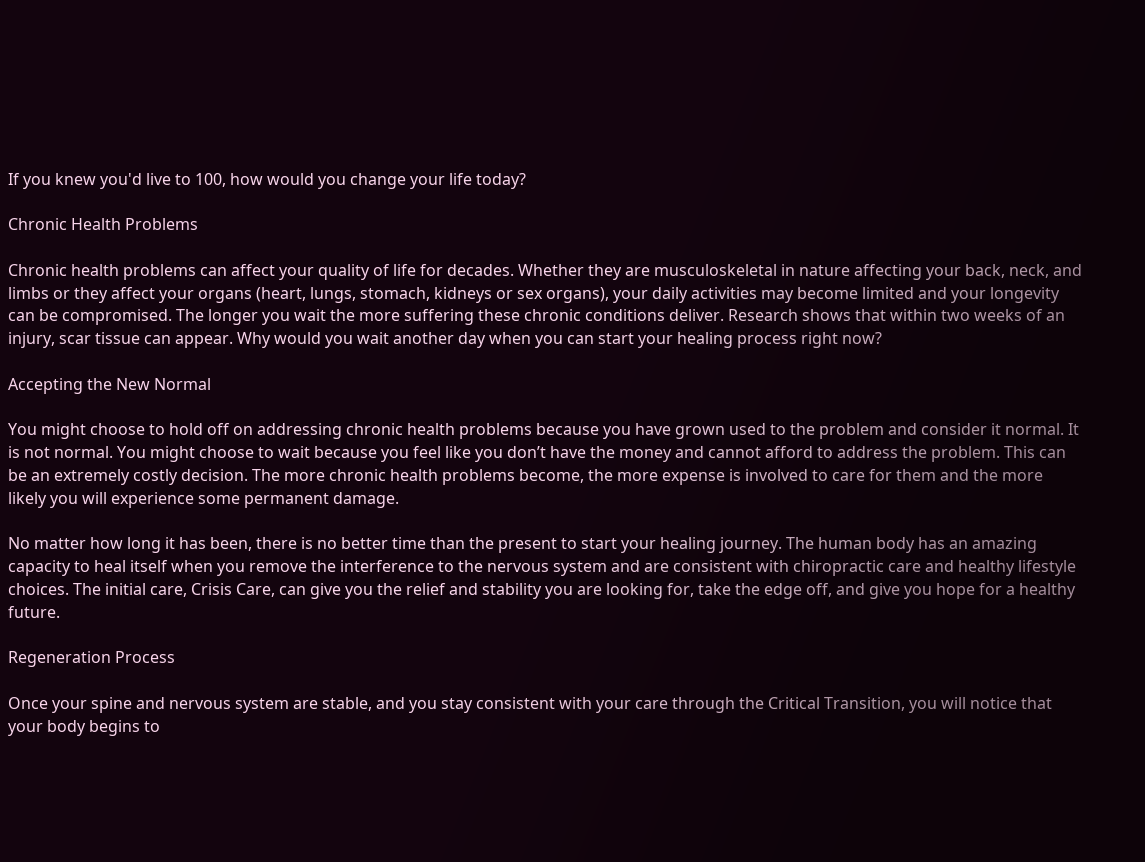If you knew you'd live to 100, how would you change your life today?

Chronic Health Problems

Chronic health problems can affect your quality of life for decades. Whether they are musculoskeletal in nature affecting your back, neck, and limbs or they affect your organs (heart, lungs, stomach, kidneys or sex organs), your daily activities may become limited and your longevity can be compromised. The longer you wait the more suffering these chronic conditions deliver. Research shows that within two weeks of an injury, scar tissue can appear. Why would you wait another day when you can start your healing process right now?

Accepting the New Normal

You might choose to hold off on addressing chronic health problems because you have grown used to the problem and consider it normal. It is not normal. You might choose to wait because you feel like you don’t have the money and cannot afford to address the problem. This can be an extremely costly decision. The more chronic health problems become, the more expense is involved to care for them and the more likely you will experience some permanent damage.

No matter how long it has been, there is no better time than the present to start your healing journey. The human body has an amazing capacity to heal itself when you remove the interference to the nervous system and are consistent with chiropractic care and healthy lifestyle choices. The initial care, Crisis Care, can give you the relief and stability you are looking for, take the edge off, and give you hope for a healthy future.

Regeneration Process

Once your spine and nervous system are stable, and you stay consistent with your care through the Critical Transition, you will notice that your body begins to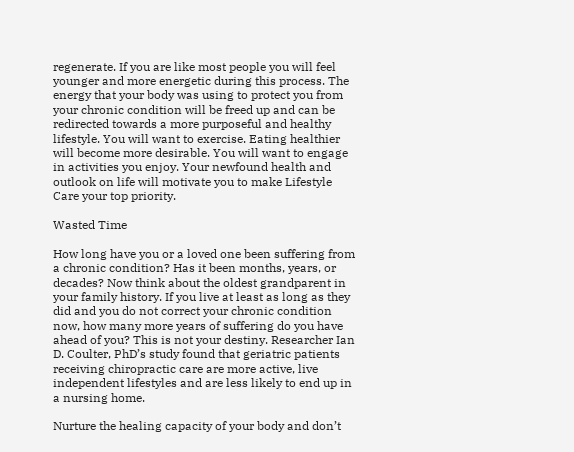regenerate. If you are like most people you will feel younger and more energetic during this process. The energy that your body was using to protect you from your chronic condition will be freed up and can be redirected towards a more purposeful and healthy lifestyle. You will want to exercise. Eating healthier will become more desirable. You will want to engage in activities you enjoy. Your newfound health and outlook on life will motivate you to make Lifestyle Care your top priority.

Wasted Time

How long have you or a loved one been suffering from a chronic condition? Has it been months, years, or decades? Now think about the oldest grandparent in your family history. If you live at least as long as they did and you do not correct your chronic condition now, how many more years of suffering do you have ahead of you? This is not your destiny. Researcher Ian D. Coulter, PhD’s study found that geriatric patients receiving chiropractic care are more active, live independent lifestyles and are less likely to end up in a nursing home.

Nurture the healing capacity of your body and don’t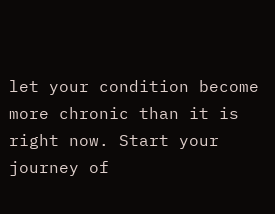let your condition become more chronic than it is right now. Start your journey of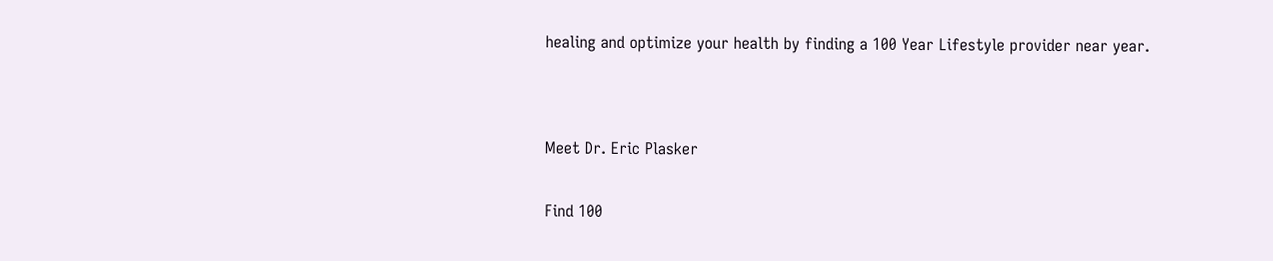healing and optimize your health by finding a 100 Year Lifestyle provider near year.




Meet Dr. Eric Plasker


Find 100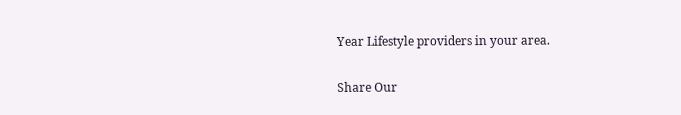Year Lifestyle providers in your area.

Share Our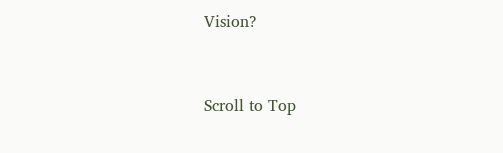Vision?



Scroll to Top